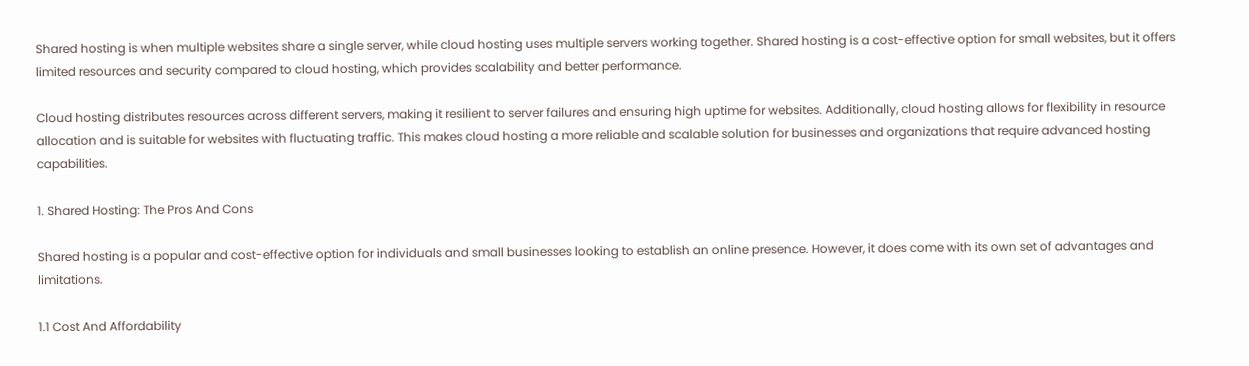Shared hosting is when multiple websites share a single server, while cloud hosting uses multiple servers working together. Shared hosting is a cost-effective option for small websites, but it offers limited resources and security compared to cloud hosting, which provides scalability and better performance.

Cloud hosting distributes resources across different servers, making it resilient to server failures and ensuring high uptime for websites. Additionally, cloud hosting allows for flexibility in resource allocation and is suitable for websites with fluctuating traffic. This makes cloud hosting a more reliable and scalable solution for businesses and organizations that require advanced hosting capabilities.

1. Shared Hosting: The Pros And Cons

Shared hosting is a popular and cost-effective option for individuals and small businesses looking to establish an online presence. However, it does come with its own set of advantages and limitations.

1.1 Cost And Affordability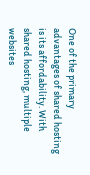One of the primary advantages of shared hosting is its affordability. With shared hosting, multiple websites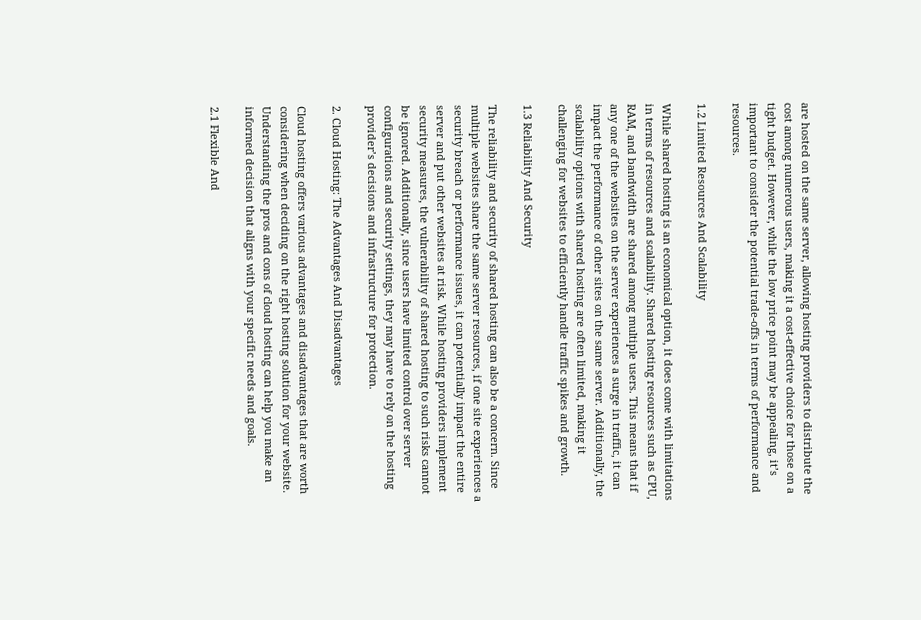are hosted on the same server, allowing hosting providers to distribute the cost among numerous users, making it a cost-effective choice for those on a tight budget. However, while the low price point may be appealing, it’s important to consider the potential trade-offs in terms of performance and resources.

1.2 Limited Resources And Scalability

While shared hosting is an economical option, it does come with limitations in terms of resources and scalability. Shared hosting resources such as CPU, RAM, and bandwidth are shared among multiple users. This means that if any one of the websites on the server experiences a surge in traffic, it can impact the performance of other sites on the same server. Additionally, the scalability options with shared hosting are often limited, making it challenging for websites to efficiently handle traffic spikes and growth.

1.3 Reliability And Security

The reliability and security of shared hosting can also be a concern. Since multiple websites share the same server resources, if one site experiences a security breach or performance issues, it can potentially impact the entire server and put other websites at risk. While hosting providers implement security measures, the vulnerability of shared hosting to such risks cannot be ignored. Additionally, since users have limited control over server configurations and security settings, they may have to rely on the hosting provider’s decisions and infrastructure for protection.

2. Cloud Hosting: The Advantages And Disadvantages

Cloud hosting offers various advantages and disadvantages that are worth considering when deciding on the right hosting solution for your website. Understanding the pros and cons of cloud hosting can help you make an informed decision that aligns with your specific needs and goals.

2.1 Flexible And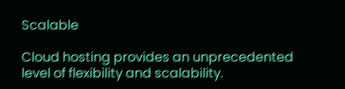Scalable

Cloud hosting provides an unprecedented level of flexibility and scalability.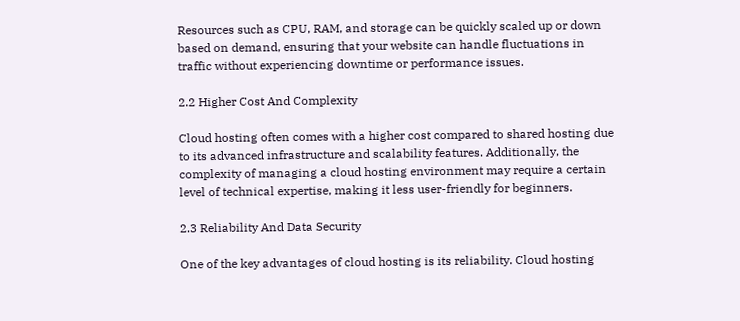Resources such as CPU, RAM, and storage can be quickly scaled up or down based on demand, ensuring that your website can handle fluctuations in traffic without experiencing downtime or performance issues.

2.2 Higher Cost And Complexity

Cloud hosting often comes with a higher cost compared to shared hosting due to its advanced infrastructure and scalability features. Additionally, the complexity of managing a cloud hosting environment may require a certain level of technical expertise, making it less user-friendly for beginners.

2.3 Reliability And Data Security

One of the key advantages of cloud hosting is its reliability. Cloud hosting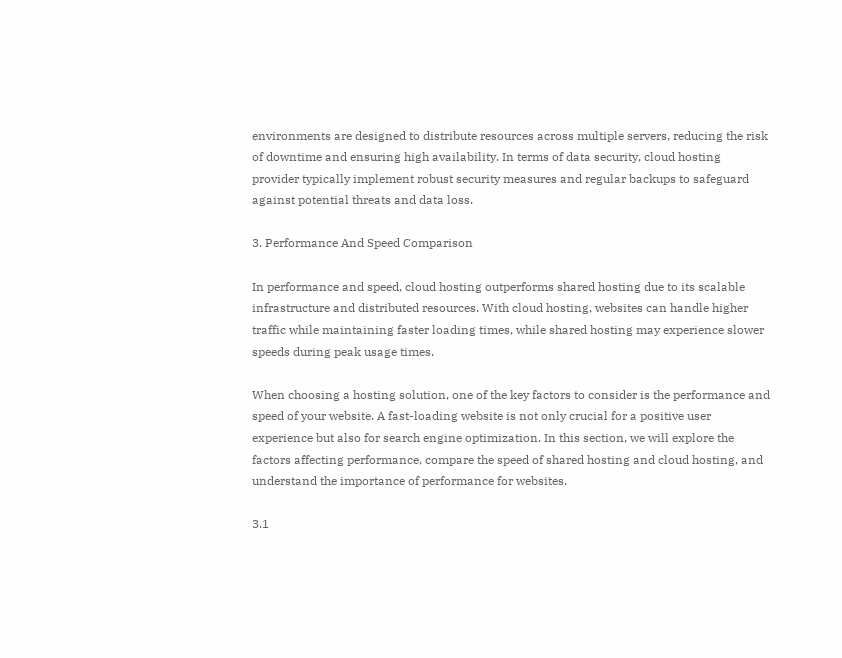environments are designed to distribute resources across multiple servers, reducing the risk of downtime and ensuring high availability. In terms of data security, cloud hosting provider typically implement robust security measures and regular backups to safeguard against potential threats and data loss.

3. Performance And Speed Comparison

In performance and speed, cloud hosting outperforms shared hosting due to its scalable infrastructure and distributed resources. With cloud hosting, websites can handle higher traffic while maintaining faster loading times, while shared hosting may experience slower speeds during peak usage times.

When choosing a hosting solution, one of the key factors to consider is the performance and speed of your website. A fast-loading website is not only crucial for a positive user experience but also for search engine optimization. In this section, we will explore the factors affecting performance, compare the speed of shared hosting and cloud hosting, and understand the importance of performance for websites.

3.1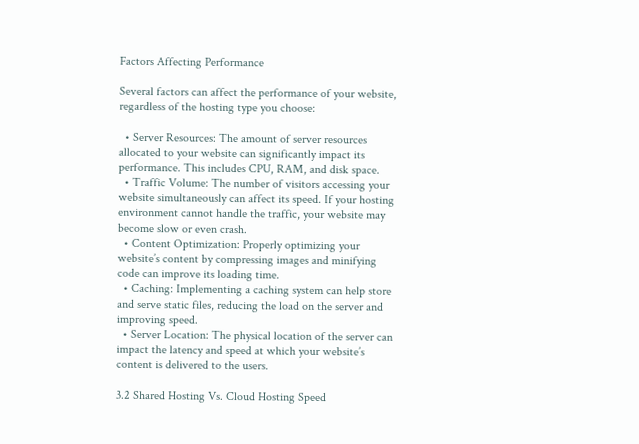Factors Affecting Performance

Several factors can affect the performance of your website, regardless of the hosting type you choose:

  • Server Resources: The amount of server resources allocated to your website can significantly impact its performance. This includes CPU, RAM, and disk space.
  • Traffic Volume: The number of visitors accessing your website simultaneously can affect its speed. If your hosting environment cannot handle the traffic, your website may become slow or even crash.
  • Content Optimization: Properly optimizing your website’s content by compressing images and minifying code can improve its loading time.
  • Caching: Implementing a caching system can help store and serve static files, reducing the load on the server and improving speed.
  • Server Location: The physical location of the server can impact the latency and speed at which your website’s content is delivered to the users.

3.2 Shared Hosting Vs. Cloud Hosting Speed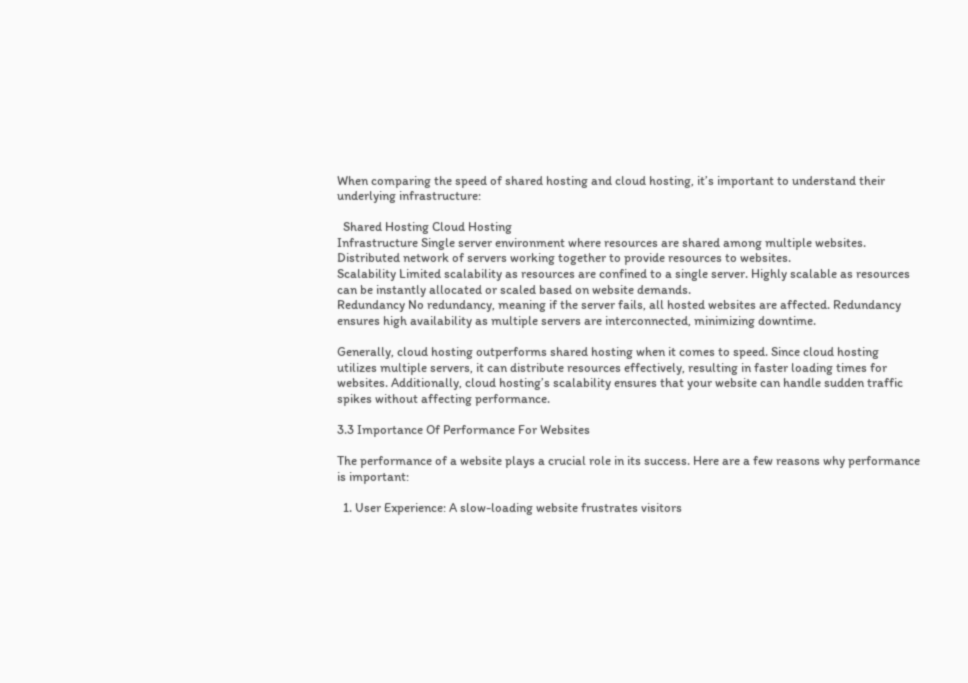When comparing the speed of shared hosting and cloud hosting, it’s important to understand their underlying infrastructure:

  Shared Hosting Cloud Hosting
Infrastructure Single server environment where resources are shared among multiple websites. Distributed network of servers working together to provide resources to websites.
Scalability Limited scalability as resources are confined to a single server. Highly scalable as resources can be instantly allocated or scaled based on website demands.
Redundancy No redundancy, meaning if the server fails, all hosted websites are affected. Redundancy ensures high availability as multiple servers are interconnected, minimizing downtime.

Generally, cloud hosting outperforms shared hosting when it comes to speed. Since cloud hosting utilizes multiple servers, it can distribute resources effectively, resulting in faster loading times for websites. Additionally, cloud hosting’s scalability ensures that your website can handle sudden traffic spikes without affecting performance.

3.3 Importance Of Performance For Websites

The performance of a website plays a crucial role in its success. Here are a few reasons why performance is important:

  1. User Experience: A slow-loading website frustrates visitors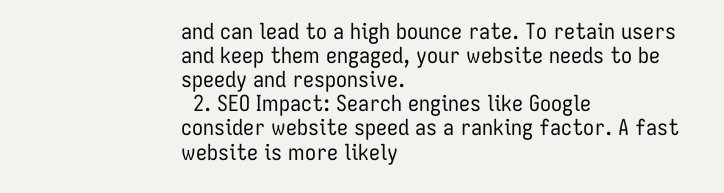and can lead to a high bounce rate. To retain users and keep them engaged, your website needs to be speedy and responsive.
  2. SEO Impact: Search engines like Google consider website speed as a ranking factor. A fast website is more likely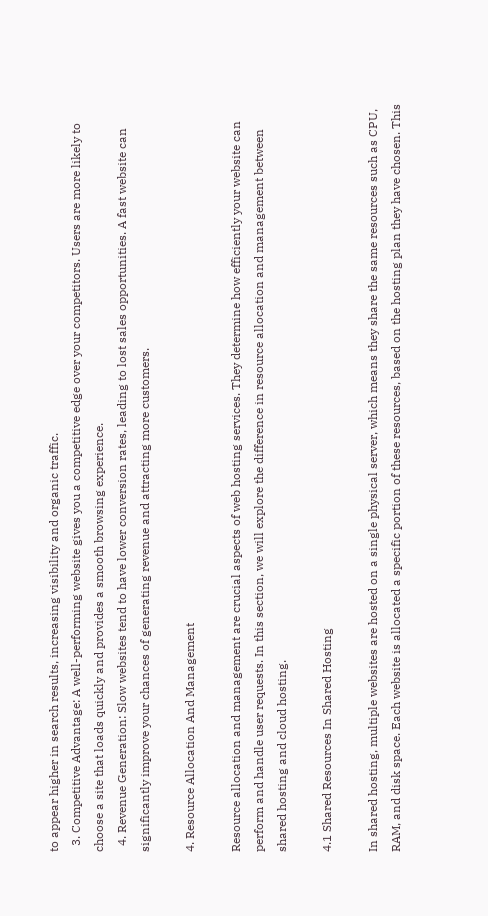to appear higher in search results, increasing visibility and organic traffic.
  3. Competitive Advantage: A well-performing website gives you a competitive edge over your competitors. Users are more likely to choose a site that loads quickly and provides a smooth browsing experience.
  4. Revenue Generation: Slow websites tend to have lower conversion rates, leading to lost sales opportunities. A fast website can significantly improve your chances of generating revenue and attracting more customers.

4. Resource Allocation And Management

Resource allocation and management are crucial aspects of web hosting services. They determine how efficiently your website can perform and handle user requests. In this section, we will explore the difference in resource allocation and management between shared hosting and cloud hosting.

4.1 Shared Resources In Shared Hosting

In shared hosting, multiple websites are hosted on a single physical server, which means they share the same resources such as CPU, RAM, and disk space. Each website is allocated a specific portion of these resources, based on the hosting plan they have chosen. This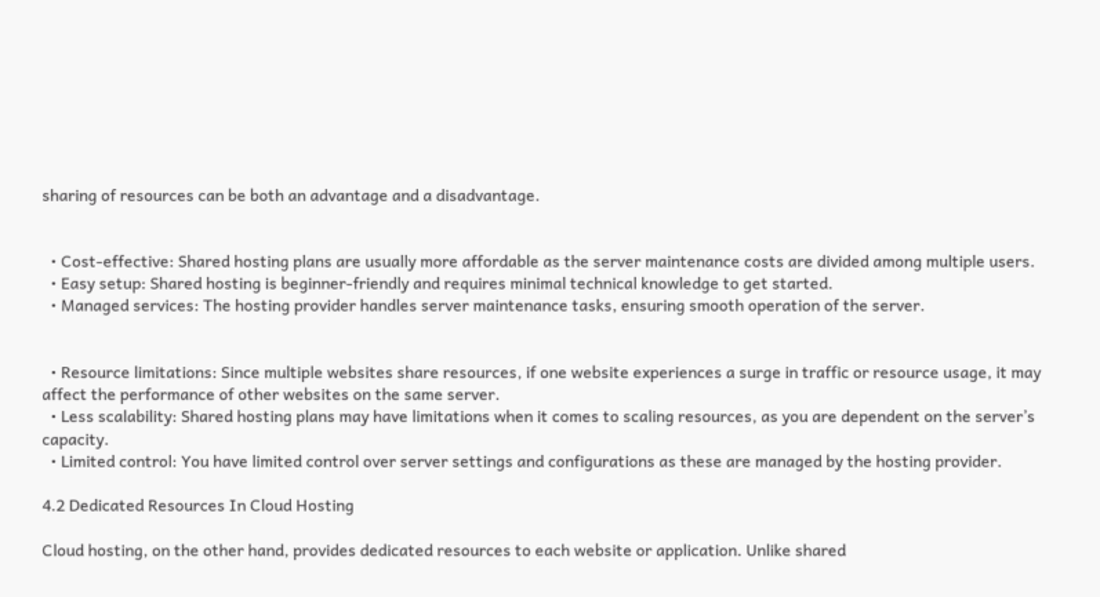sharing of resources can be both an advantage and a disadvantage.


  • Cost-effective: Shared hosting plans are usually more affordable as the server maintenance costs are divided among multiple users.
  • Easy setup: Shared hosting is beginner-friendly and requires minimal technical knowledge to get started.
  • Managed services: The hosting provider handles server maintenance tasks, ensuring smooth operation of the server.


  • Resource limitations: Since multiple websites share resources, if one website experiences a surge in traffic or resource usage, it may affect the performance of other websites on the same server.
  • Less scalability: Shared hosting plans may have limitations when it comes to scaling resources, as you are dependent on the server’s capacity.
  • Limited control: You have limited control over server settings and configurations as these are managed by the hosting provider.

4.2 Dedicated Resources In Cloud Hosting

Cloud hosting, on the other hand, provides dedicated resources to each website or application. Unlike shared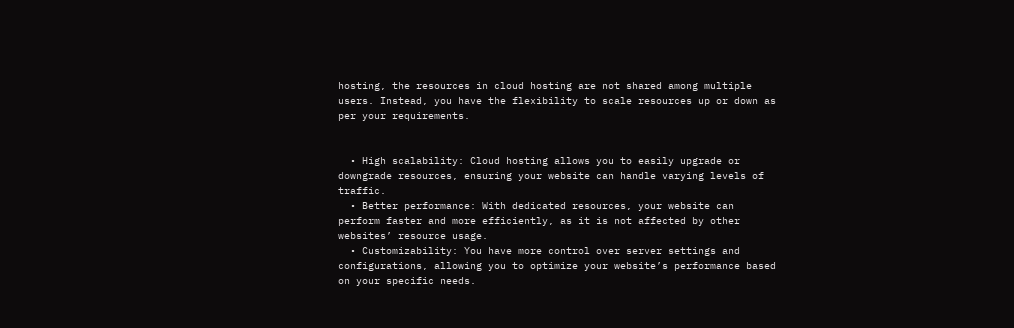hosting, the resources in cloud hosting are not shared among multiple users. Instead, you have the flexibility to scale resources up or down as per your requirements.


  • High scalability: Cloud hosting allows you to easily upgrade or downgrade resources, ensuring your website can handle varying levels of traffic.
  • Better performance: With dedicated resources, your website can perform faster and more efficiently, as it is not affected by other websites’ resource usage.
  • Customizability: You have more control over server settings and configurations, allowing you to optimize your website’s performance based on your specific needs.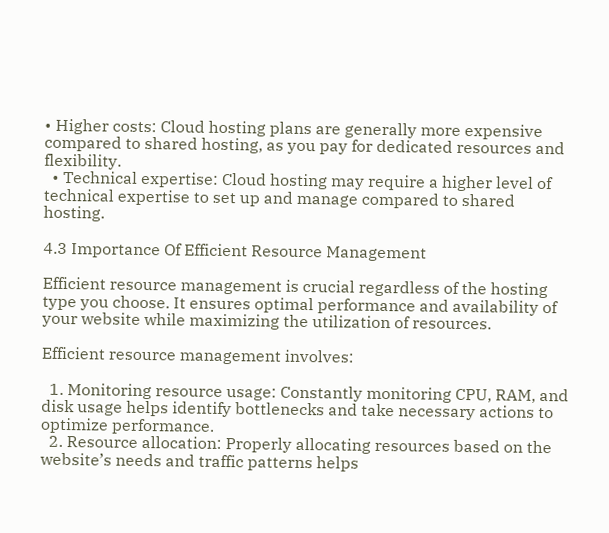• Higher costs: Cloud hosting plans are generally more expensive compared to shared hosting, as you pay for dedicated resources and flexibility.
  • Technical expertise: Cloud hosting may require a higher level of technical expertise to set up and manage compared to shared hosting.

4.3 Importance Of Efficient Resource Management

Efficient resource management is crucial regardless of the hosting type you choose. It ensures optimal performance and availability of your website while maximizing the utilization of resources.

Efficient resource management involves:

  1. Monitoring resource usage: Constantly monitoring CPU, RAM, and disk usage helps identify bottlenecks and take necessary actions to optimize performance.
  2. Resource allocation: Properly allocating resources based on the website’s needs and traffic patterns helps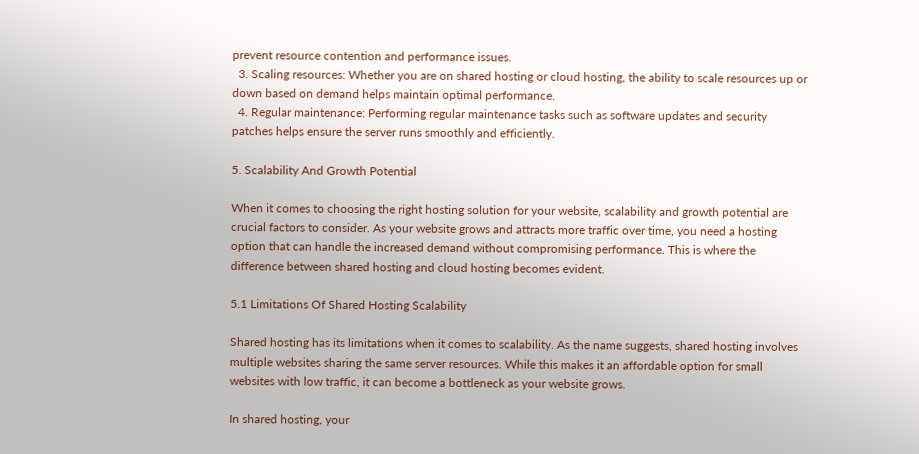prevent resource contention and performance issues.
  3. Scaling resources: Whether you are on shared hosting or cloud hosting, the ability to scale resources up or down based on demand helps maintain optimal performance.
  4. Regular maintenance: Performing regular maintenance tasks such as software updates and security patches helps ensure the server runs smoothly and efficiently.

5. Scalability And Growth Potential

When it comes to choosing the right hosting solution for your website, scalability and growth potential are crucial factors to consider. As your website grows and attracts more traffic over time, you need a hosting option that can handle the increased demand without compromising performance. This is where the difference between shared hosting and cloud hosting becomes evident.

5.1 Limitations Of Shared Hosting Scalability

Shared hosting has its limitations when it comes to scalability. As the name suggests, shared hosting involves multiple websites sharing the same server resources. While this makes it an affordable option for small websites with low traffic, it can become a bottleneck as your website grows.

In shared hosting, your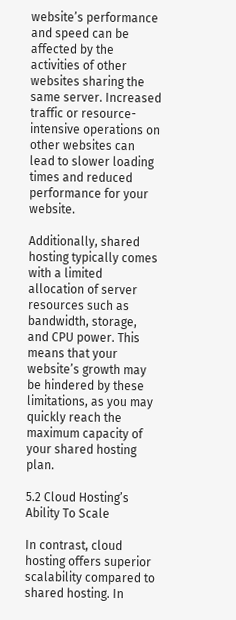website’s performance and speed can be affected by the activities of other websites sharing the same server. Increased traffic or resource-intensive operations on other websites can lead to slower loading times and reduced performance for your website.

Additionally, shared hosting typically comes with a limited allocation of server resources such as bandwidth, storage, and CPU power. This means that your website’s growth may be hindered by these limitations, as you may quickly reach the maximum capacity of your shared hosting plan.

5.2 Cloud Hosting’s Ability To Scale

In contrast, cloud hosting offers superior scalability compared to shared hosting. In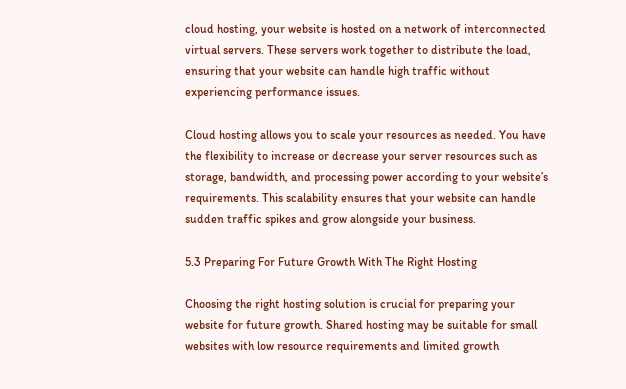cloud hosting, your website is hosted on a network of interconnected virtual servers. These servers work together to distribute the load, ensuring that your website can handle high traffic without experiencing performance issues.

Cloud hosting allows you to scale your resources as needed. You have the flexibility to increase or decrease your server resources such as storage, bandwidth, and processing power according to your website’s requirements. This scalability ensures that your website can handle sudden traffic spikes and grow alongside your business.

5.3 Preparing For Future Growth With The Right Hosting

Choosing the right hosting solution is crucial for preparing your website for future growth. Shared hosting may be suitable for small websites with low resource requirements and limited growth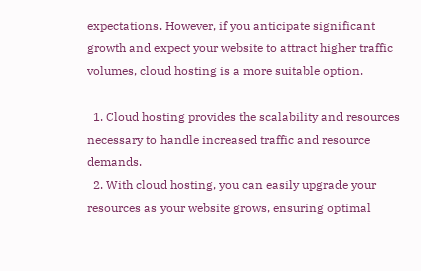expectations. However, if you anticipate significant growth and expect your website to attract higher traffic volumes, cloud hosting is a more suitable option.

  1. Cloud hosting provides the scalability and resources necessary to handle increased traffic and resource demands.
  2. With cloud hosting, you can easily upgrade your resources as your website grows, ensuring optimal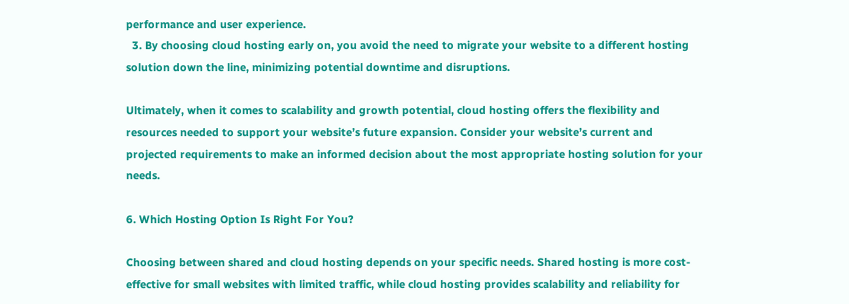performance and user experience.
  3. By choosing cloud hosting early on, you avoid the need to migrate your website to a different hosting solution down the line, minimizing potential downtime and disruptions.

Ultimately, when it comes to scalability and growth potential, cloud hosting offers the flexibility and resources needed to support your website’s future expansion. Consider your website’s current and projected requirements to make an informed decision about the most appropriate hosting solution for your needs.

6. Which Hosting Option Is Right For You?

Choosing between shared and cloud hosting depends on your specific needs. Shared hosting is more cost-effective for small websites with limited traffic, while cloud hosting provides scalability and reliability for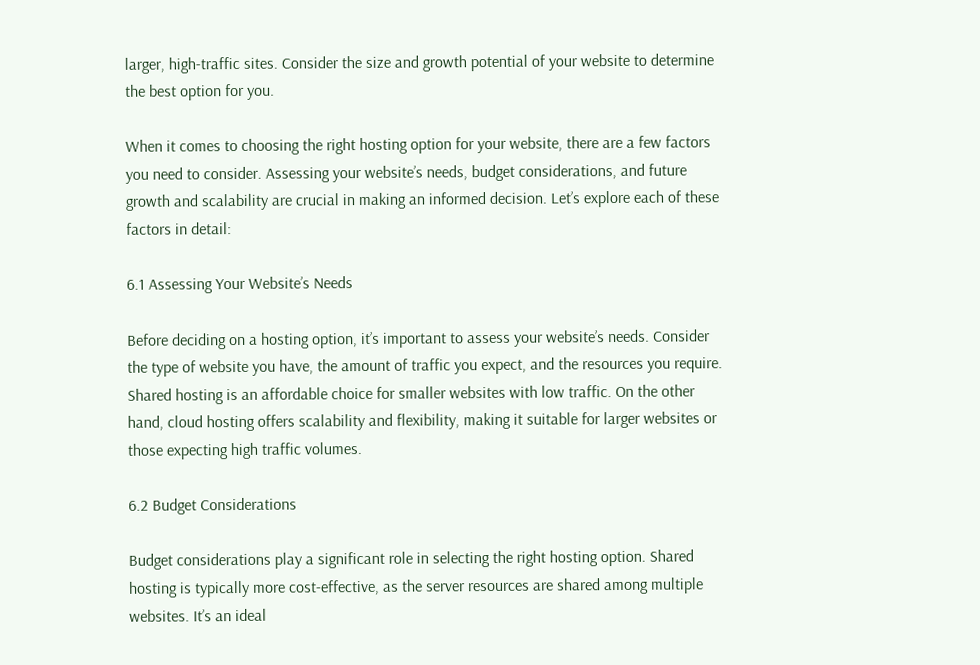larger, high-traffic sites. Consider the size and growth potential of your website to determine the best option for you.

When it comes to choosing the right hosting option for your website, there are a few factors you need to consider. Assessing your website’s needs, budget considerations, and future growth and scalability are crucial in making an informed decision. Let’s explore each of these factors in detail:

6.1 Assessing Your Website’s Needs

Before deciding on a hosting option, it’s important to assess your website’s needs. Consider the type of website you have, the amount of traffic you expect, and the resources you require. Shared hosting is an affordable choice for smaller websites with low traffic. On the other hand, cloud hosting offers scalability and flexibility, making it suitable for larger websites or those expecting high traffic volumes.

6.2 Budget Considerations

Budget considerations play a significant role in selecting the right hosting option. Shared hosting is typically more cost-effective, as the server resources are shared among multiple websites. It’s an ideal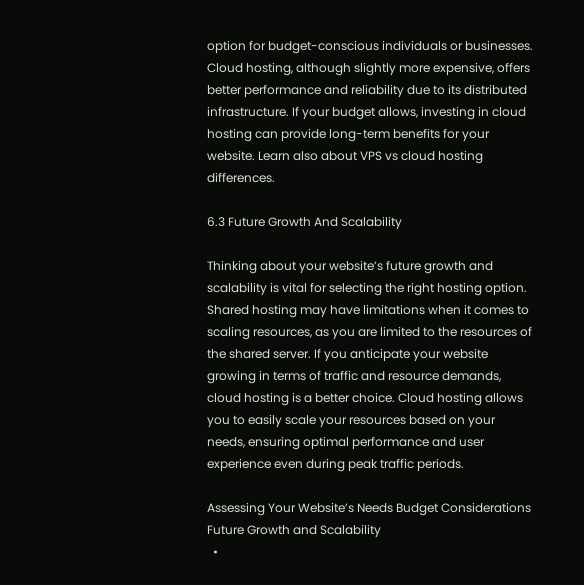option for budget-conscious individuals or businesses. Cloud hosting, although slightly more expensive, offers better performance and reliability due to its distributed infrastructure. If your budget allows, investing in cloud hosting can provide long-term benefits for your website. Learn also about VPS vs cloud hosting differences.

6.3 Future Growth And Scalability

Thinking about your website’s future growth and scalability is vital for selecting the right hosting option. Shared hosting may have limitations when it comes to scaling resources, as you are limited to the resources of the shared server. If you anticipate your website growing in terms of traffic and resource demands, cloud hosting is a better choice. Cloud hosting allows you to easily scale your resources based on your needs, ensuring optimal performance and user experience even during peak traffic periods.

Assessing Your Website’s Needs Budget Considerations Future Growth and Scalability
  •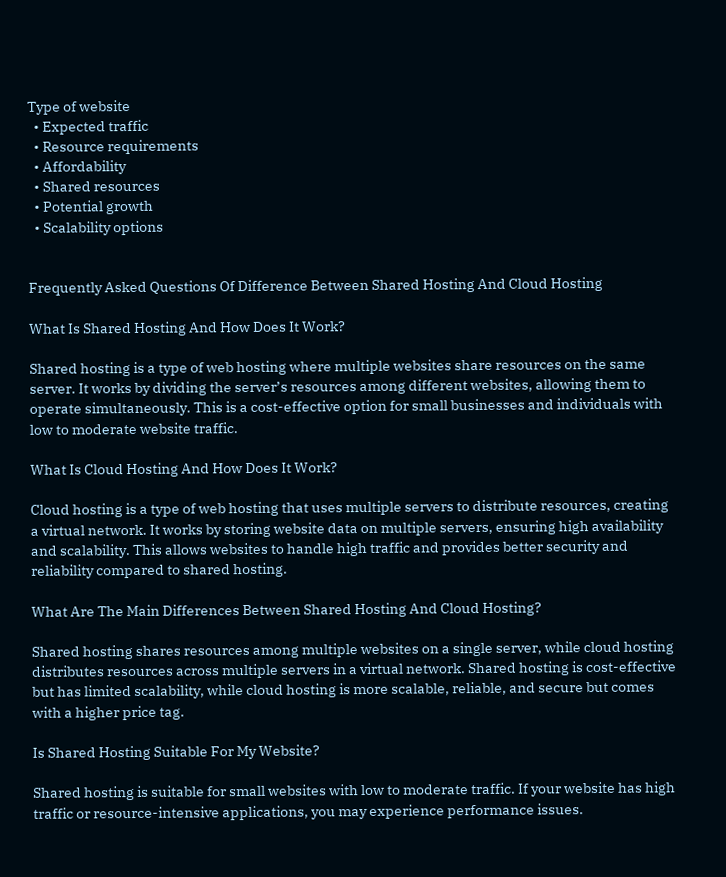Type of website
  • Expected traffic
  • Resource requirements
  • Affordability
  • Shared resources
  • Potential growth
  • Scalability options


Frequently Asked Questions Of Difference Between Shared Hosting And Cloud Hosting

What Is Shared Hosting And How Does It Work?

Shared hosting is a type of web hosting where multiple websites share resources on the same server. It works by dividing the server’s resources among different websites, allowing them to operate simultaneously. This is a cost-effective option for small businesses and individuals with low to moderate website traffic.

What Is Cloud Hosting And How Does It Work?

Cloud hosting is a type of web hosting that uses multiple servers to distribute resources, creating a virtual network. It works by storing website data on multiple servers, ensuring high availability and scalability. This allows websites to handle high traffic and provides better security and reliability compared to shared hosting.

What Are The Main Differences Between Shared Hosting And Cloud Hosting?

Shared hosting shares resources among multiple websites on a single server, while cloud hosting distributes resources across multiple servers in a virtual network. Shared hosting is cost-effective but has limited scalability, while cloud hosting is more scalable, reliable, and secure but comes with a higher price tag.

Is Shared Hosting Suitable For My Website?

Shared hosting is suitable for small websites with low to moderate traffic. If your website has high traffic or resource-intensive applications, you may experience performance issues.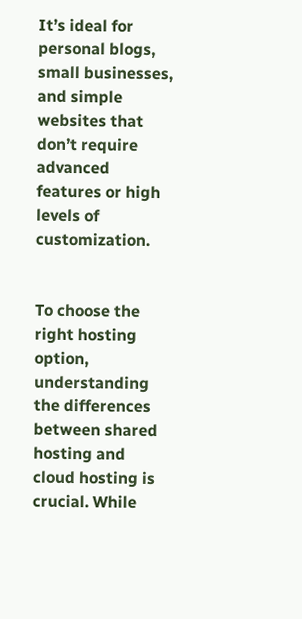It’s ideal for personal blogs, small businesses, and simple websites that don’t require advanced features or high levels of customization.


To choose the right hosting option, understanding the differences between shared hosting and cloud hosting is crucial. While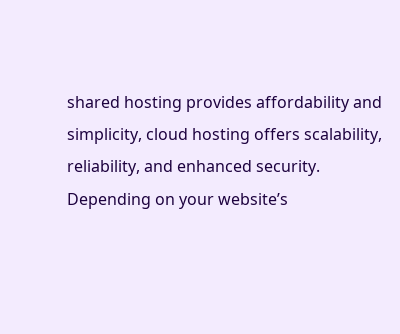shared hosting provides affordability and simplicity, cloud hosting offers scalability, reliability, and enhanced security. Depending on your website’s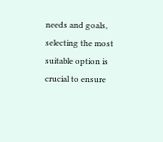needs and goals, selecting the most suitable option is crucial to ensure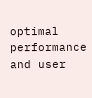optimal performance and user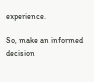experience.

So, make an informed decision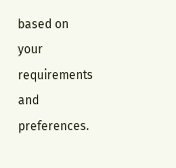based on your requirements and preferences.